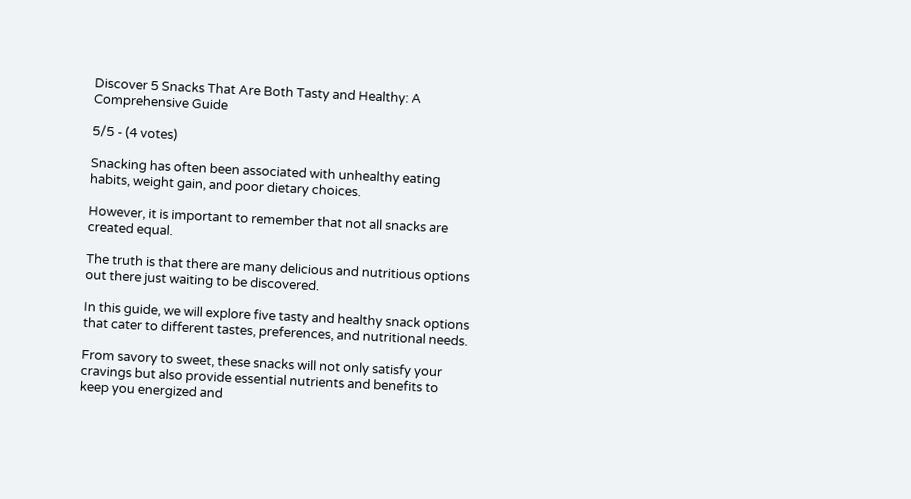Discover 5 Snacks That Are Both Tasty and Healthy: A Comprehensive Guide

5/5 - (4 votes)

Snacking has often been associated with unhealthy eating habits, weight gain, and poor dietary choices.

However, it is important to remember that not all snacks are created equal.

The truth is that there are many delicious and nutritious options out there just waiting to be discovered.

In this guide, we will explore five tasty and healthy snack options that cater to different tastes, preferences, and nutritional needs.

From savory to sweet, these snacks will not only satisfy your cravings but also provide essential nutrients and benefits to keep you energized and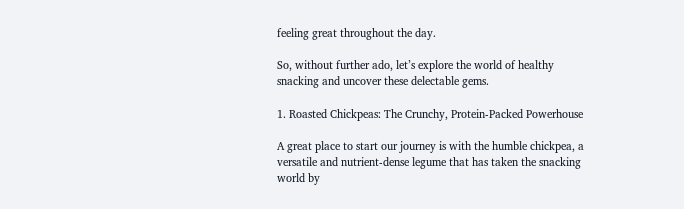feeling great throughout the day.

So, without further ado, let’s explore the world of healthy snacking and uncover these delectable gems.

1. Roasted Chickpeas: The Crunchy, Protein-Packed Powerhouse

A great place to start our journey is with the humble chickpea, a versatile and nutrient-dense legume that has taken the snacking world by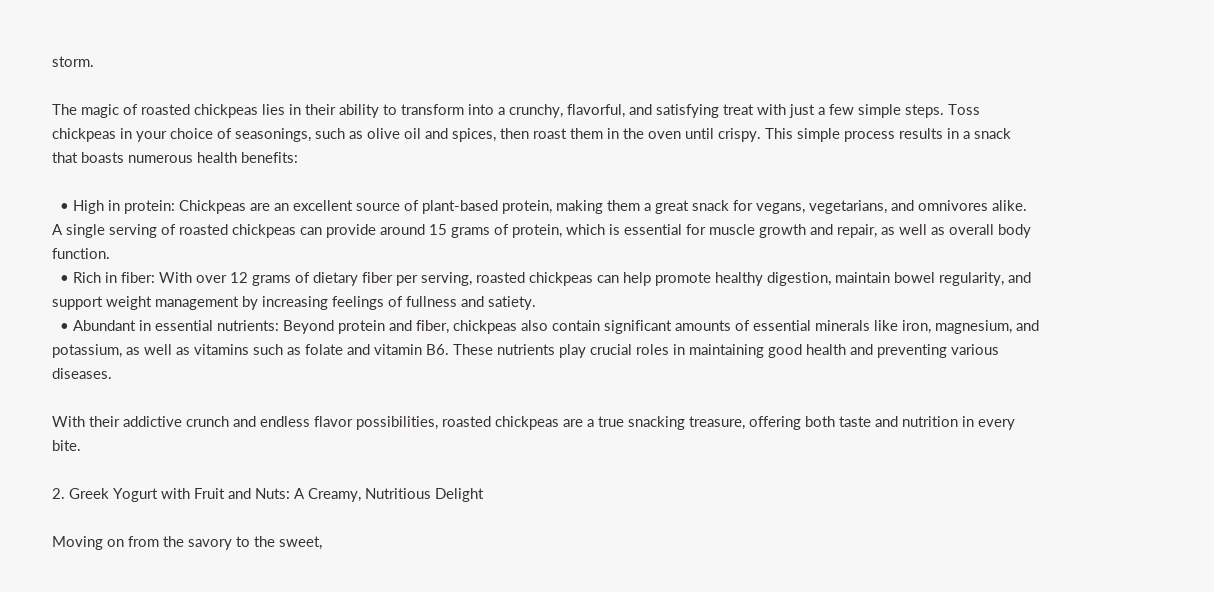storm.

The magic of roasted chickpeas lies in their ability to transform into a crunchy, flavorful, and satisfying treat with just a few simple steps. Toss chickpeas in your choice of seasonings, such as olive oil and spices, then roast them in the oven until crispy. This simple process results in a snack that boasts numerous health benefits:

  • High in protein: Chickpeas are an excellent source of plant-based protein, making them a great snack for vegans, vegetarians, and omnivores alike. A single serving of roasted chickpeas can provide around 15 grams of protein, which is essential for muscle growth and repair, as well as overall body function.
  • Rich in fiber: With over 12 grams of dietary fiber per serving, roasted chickpeas can help promote healthy digestion, maintain bowel regularity, and support weight management by increasing feelings of fullness and satiety.
  • Abundant in essential nutrients: Beyond protein and fiber, chickpeas also contain significant amounts of essential minerals like iron, magnesium, and potassium, as well as vitamins such as folate and vitamin B6. These nutrients play crucial roles in maintaining good health and preventing various diseases.

With their addictive crunch and endless flavor possibilities, roasted chickpeas are a true snacking treasure, offering both taste and nutrition in every bite.

2. Greek Yogurt with Fruit and Nuts: A Creamy, Nutritious Delight

Moving on from the savory to the sweet,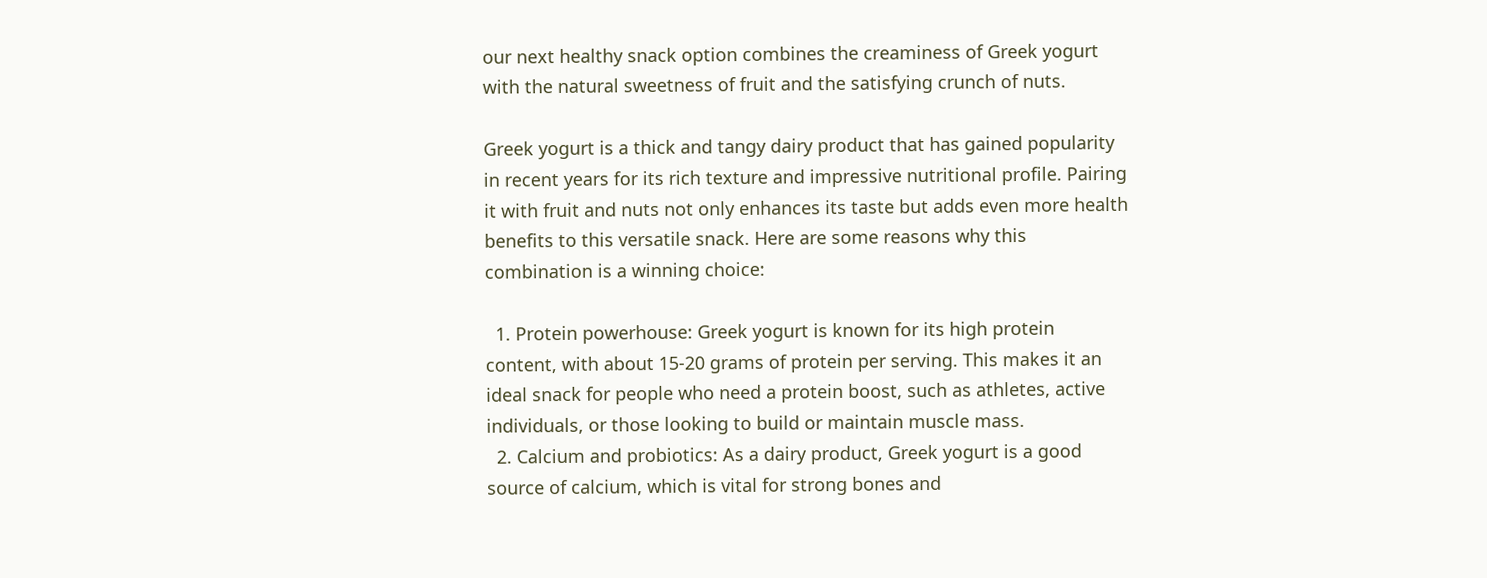our next healthy snack option combines the creaminess of Greek yogurt with the natural sweetness of fruit and the satisfying crunch of nuts.

Greek yogurt is a thick and tangy dairy product that has gained popularity in recent years for its rich texture and impressive nutritional profile. Pairing it with fruit and nuts not only enhances its taste but adds even more health benefits to this versatile snack. Here are some reasons why this combination is a winning choice:

  1. Protein powerhouse: Greek yogurt is known for its high protein content, with about 15-20 grams of protein per serving. This makes it an ideal snack for people who need a protein boost, such as athletes, active individuals, or those looking to build or maintain muscle mass.
  2. Calcium and probiotics: As a dairy product, Greek yogurt is a good source of calcium, which is vital for strong bones and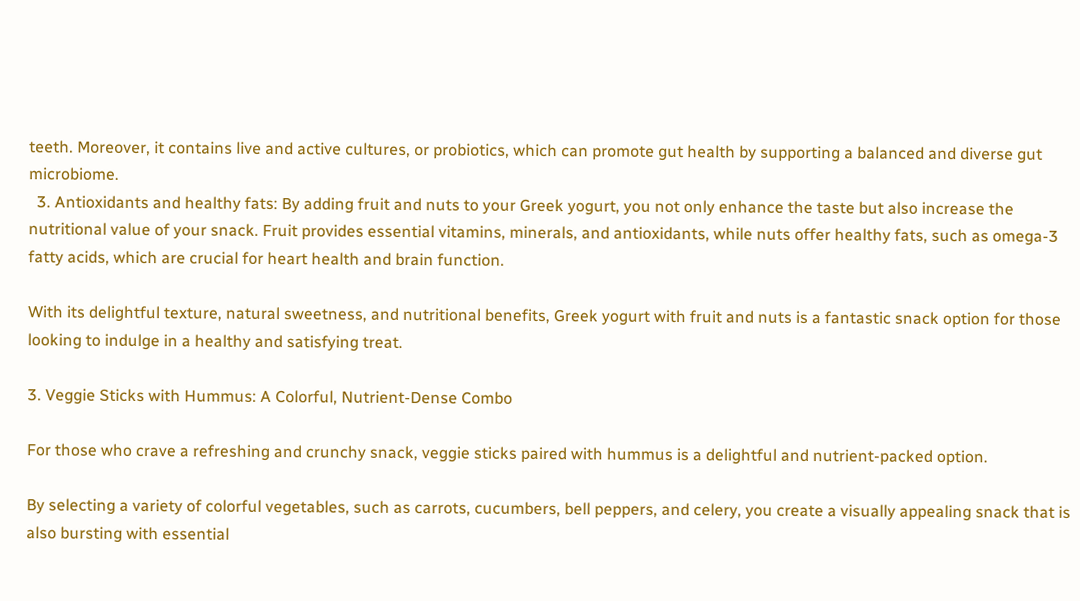teeth. Moreover, it contains live and active cultures, or probiotics, which can promote gut health by supporting a balanced and diverse gut microbiome.
  3. Antioxidants and healthy fats: By adding fruit and nuts to your Greek yogurt, you not only enhance the taste but also increase the nutritional value of your snack. Fruit provides essential vitamins, minerals, and antioxidants, while nuts offer healthy fats, such as omega-3 fatty acids, which are crucial for heart health and brain function.

With its delightful texture, natural sweetness, and nutritional benefits, Greek yogurt with fruit and nuts is a fantastic snack option for those looking to indulge in a healthy and satisfying treat.

3. Veggie Sticks with Hummus: A Colorful, Nutrient-Dense Combo

For those who crave a refreshing and crunchy snack, veggie sticks paired with hummus is a delightful and nutrient-packed option.

By selecting a variety of colorful vegetables, such as carrots, cucumbers, bell peppers, and celery, you create a visually appealing snack that is also bursting with essential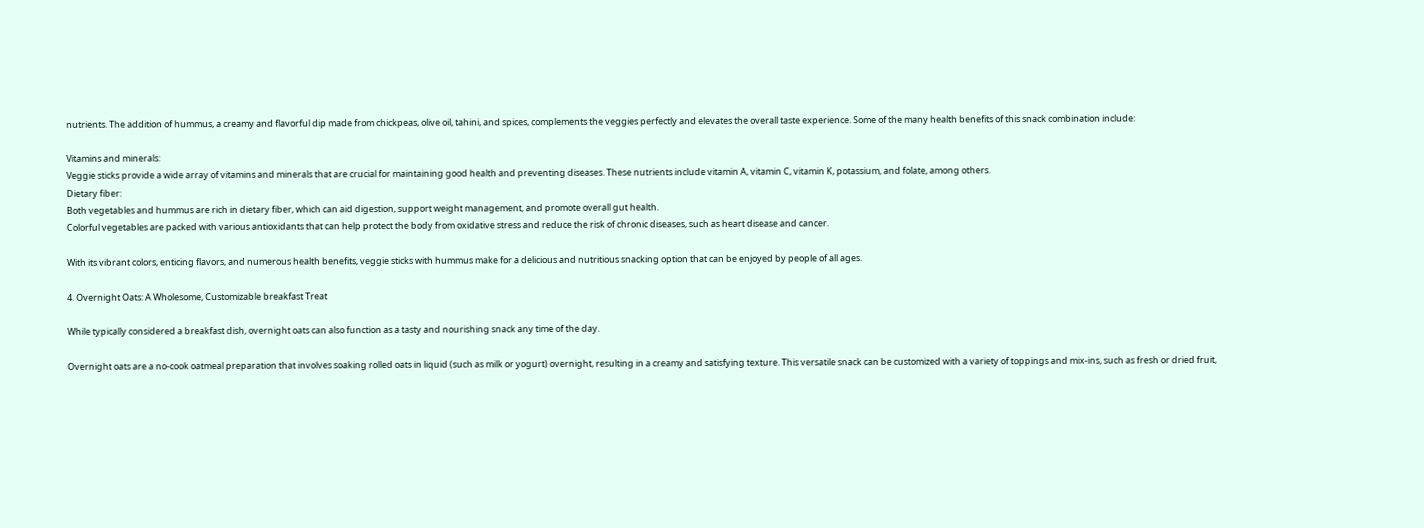nutrients. The addition of hummus, a creamy and flavorful dip made from chickpeas, olive oil, tahini, and spices, complements the veggies perfectly and elevates the overall taste experience. Some of the many health benefits of this snack combination include:

Vitamins and minerals:
Veggie sticks provide a wide array of vitamins and minerals that are crucial for maintaining good health and preventing diseases. These nutrients include vitamin A, vitamin C, vitamin K, potassium, and folate, among others.
Dietary fiber:
Both vegetables and hummus are rich in dietary fiber, which can aid digestion, support weight management, and promote overall gut health.
Colorful vegetables are packed with various antioxidants that can help protect the body from oxidative stress and reduce the risk of chronic diseases, such as heart disease and cancer.

With its vibrant colors, enticing flavors, and numerous health benefits, veggie sticks with hummus make for a delicious and nutritious snacking option that can be enjoyed by people of all ages.

4. Overnight Oats: A Wholesome, Customizable breakfast Treat

While typically considered a breakfast dish, overnight oats can also function as a tasty and nourishing snack any time of the day.

Overnight oats are a no-cook oatmeal preparation that involves soaking rolled oats in liquid (such as milk or yogurt) overnight, resulting in a creamy and satisfying texture. This versatile snack can be customized with a variety of toppings and mix-ins, such as fresh or dried fruit,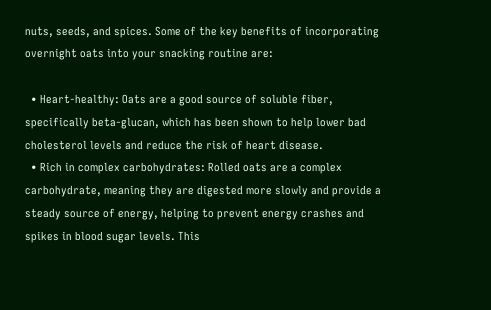nuts, seeds, and spices. Some of the key benefits of incorporating overnight oats into your snacking routine are:

  • Heart-healthy: Oats are a good source of soluble fiber, specifically beta-glucan, which has been shown to help lower bad cholesterol levels and reduce the risk of heart disease.
  • Rich in complex carbohydrates: Rolled oats are a complex carbohydrate, meaning they are digested more slowly and provide a steady source of energy, helping to prevent energy crashes and spikes in blood sugar levels. This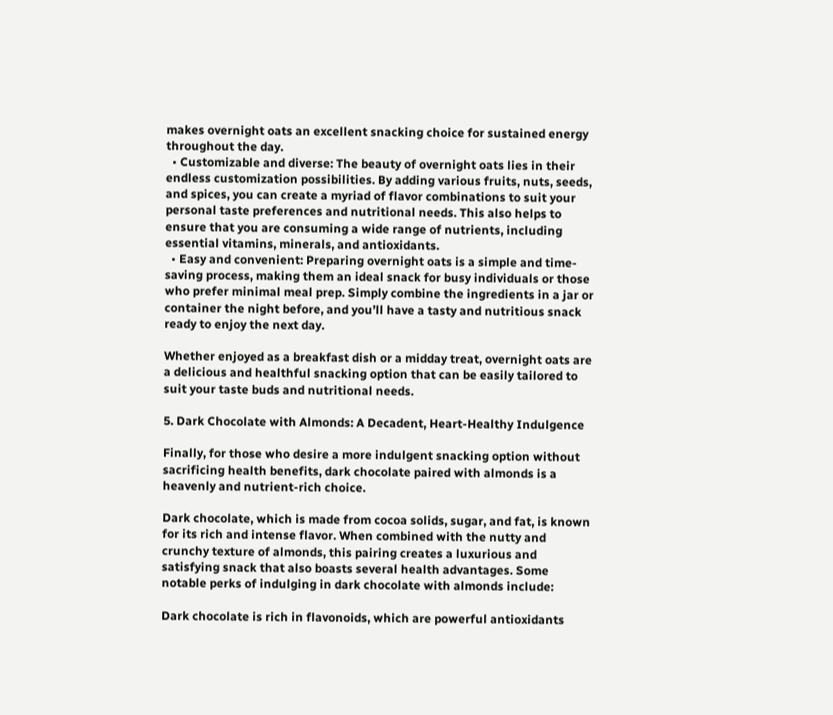makes overnight oats an excellent snacking choice for sustained energy throughout the day.
  • Customizable and diverse: The beauty of overnight oats lies in their endless customization possibilities. By adding various fruits, nuts, seeds, and spices, you can create a myriad of flavor combinations to suit your personal taste preferences and nutritional needs. This also helps to ensure that you are consuming a wide range of nutrients, including essential vitamins, minerals, and antioxidants.
  • Easy and convenient: Preparing overnight oats is a simple and time-saving process, making them an ideal snack for busy individuals or those who prefer minimal meal prep. Simply combine the ingredients in a jar or container the night before, and you’ll have a tasty and nutritious snack ready to enjoy the next day.

Whether enjoyed as a breakfast dish or a midday treat, overnight oats are a delicious and healthful snacking option that can be easily tailored to suit your taste buds and nutritional needs.

5. Dark Chocolate with Almonds: A Decadent, Heart-Healthy Indulgence

Finally, for those who desire a more indulgent snacking option without sacrificing health benefits, dark chocolate paired with almonds is a heavenly and nutrient-rich choice.

Dark chocolate, which is made from cocoa solids, sugar, and fat, is known for its rich and intense flavor. When combined with the nutty and crunchy texture of almonds, this pairing creates a luxurious and satisfying snack that also boasts several health advantages. Some notable perks of indulging in dark chocolate with almonds include:

Dark chocolate is rich in flavonoids, which are powerful antioxidants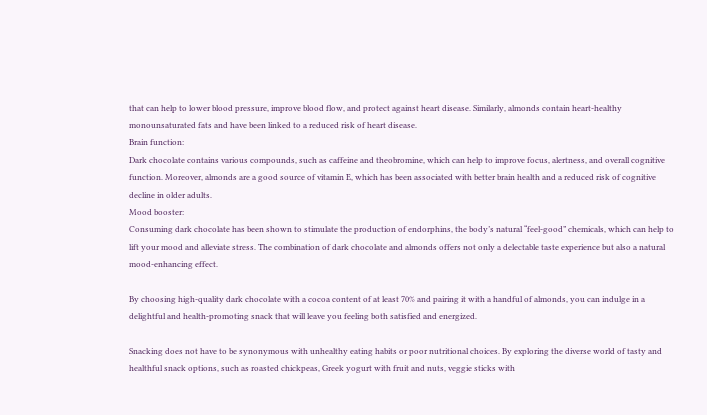that can help to lower blood pressure, improve blood flow, and protect against heart disease. Similarly, almonds contain heart-healthy monounsaturated fats and have been linked to a reduced risk of heart disease.
Brain function:
Dark chocolate contains various compounds, such as caffeine and theobromine, which can help to improve focus, alertness, and overall cognitive function. Moreover, almonds are a good source of vitamin E, which has been associated with better brain health and a reduced risk of cognitive decline in older adults.
Mood booster:
Consuming dark chocolate has been shown to stimulate the production of endorphins, the body’s natural “feel-good” chemicals, which can help to lift your mood and alleviate stress. The combination of dark chocolate and almonds offers not only a delectable taste experience but also a natural mood-enhancing effect.

By choosing high-quality dark chocolate with a cocoa content of at least 70% and pairing it with a handful of almonds, you can indulge in a delightful and health-promoting snack that will leave you feeling both satisfied and energized.

Snacking does not have to be synonymous with unhealthy eating habits or poor nutritional choices. By exploring the diverse world of tasty and healthful snack options, such as roasted chickpeas, Greek yogurt with fruit and nuts, veggie sticks with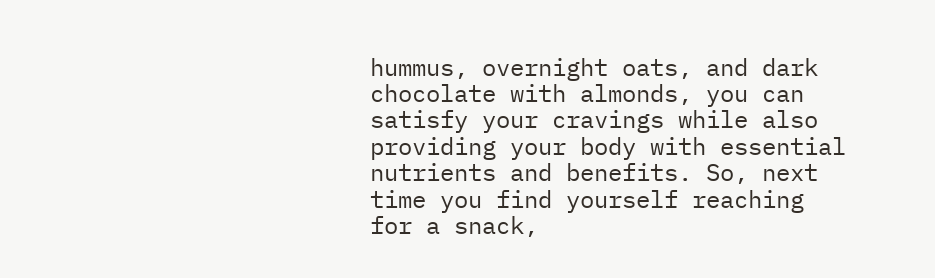hummus, overnight oats, and dark chocolate with almonds, you can satisfy your cravings while also providing your body with essential nutrients and benefits. So, next time you find yourself reaching for a snack,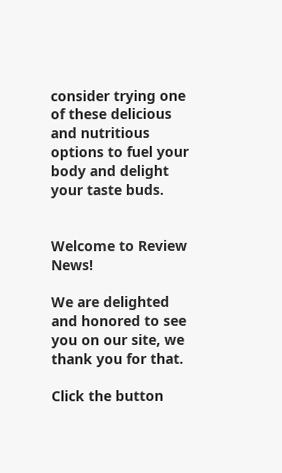consider trying one of these delicious and nutritious options to fuel your body and delight your taste buds.


Welcome to Review News!

We are delighted and honored to see you on our site, we thank you for that.

Click the button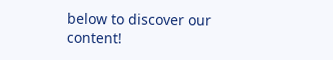below to discover our content!